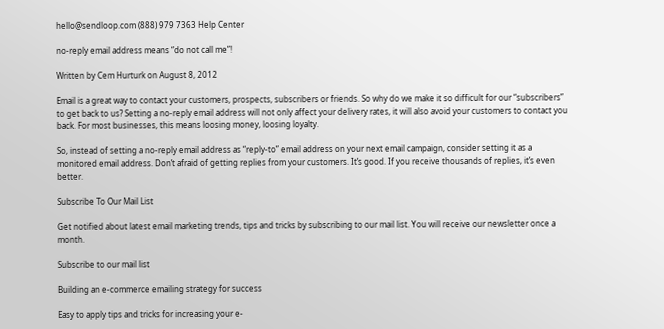hello@sendloop.com (888) 979 7363 Help Center

no-reply email address means “do not call me”!

Written by Cem Hurturk on August 8, 2012

Email is a great way to contact your customers, prospects, subscribers or friends. So why do we make it so difficult for our “subscribers” to get back to us? Setting a no-reply email address will not only affect your delivery rates, it will also avoid your customers to contact you back. For most businesses, this means loosing money, loosing loyalty.

So, instead of setting a no-reply email address as “reply-to” email address on your next email campaign, consider setting it as a monitored email address. Don’t afraid of getting replies from your customers. It’s good. If you receive thousands of replies, it’s even better.

Subscribe To Our Mail List

Get notified about latest email marketing trends, tips and tricks by subscribing to our mail list. You will receive our newsletter once a month.

Subscribe to our mail list

Building an e-commerce emailing strategy for success

Easy to apply tips and tricks for increasing your e-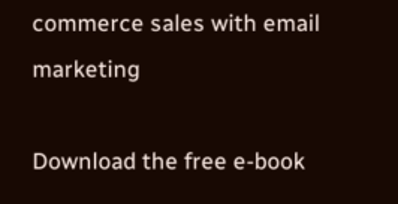commerce sales with email marketing

Download the free e-book